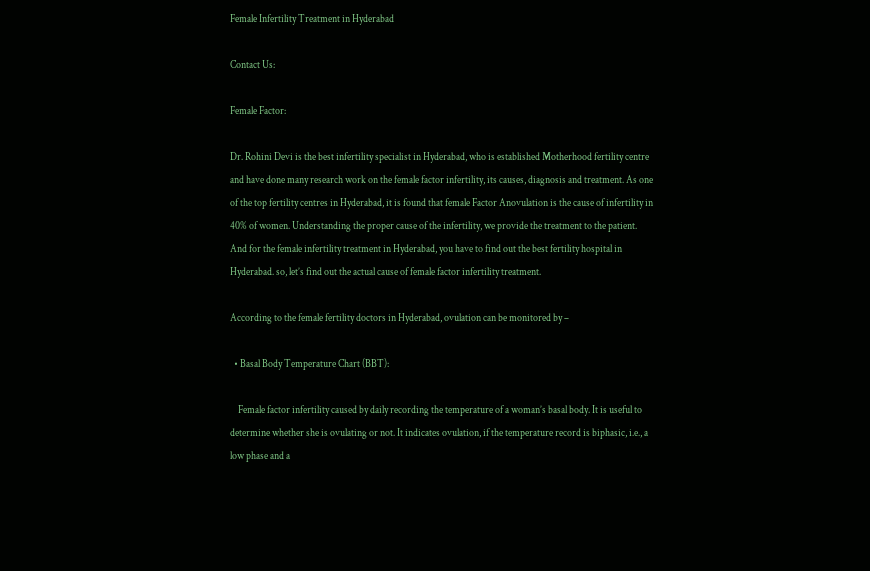Female Infertility Treatment in Hyderabad

Contact Us:

Female Factor:

Dr. Rohini Devi is the best infertility specialist in Hyderabad, who is established Motherhood fertility centre and have done many research work on the female factor infertility, its causes, diagnosis and treatment. As one of the top fertility centres in Hyderabad, it is found that female Factor Anovulation is the cause of infertility in 40% of women. Understanding the proper cause of the infertility, we provide the treatment to the patient. And for the female infertility treatment in Hyderabad, you have to find out the best fertility hospital in Hyderabad. so, let’s find out the actual cause of female factor infertility treatment.

According to the female fertility doctors in Hyderabad, ovulation can be monitored by –

  • Basal Body Temperature Chart (BBT):

    Female factor infertility caused by daily recording the temperature of a woman’s basal body. It is useful to determine whether she is ovulating or not. It indicates ovulation, if the temperature record is biphasic, i.e., a low phase and a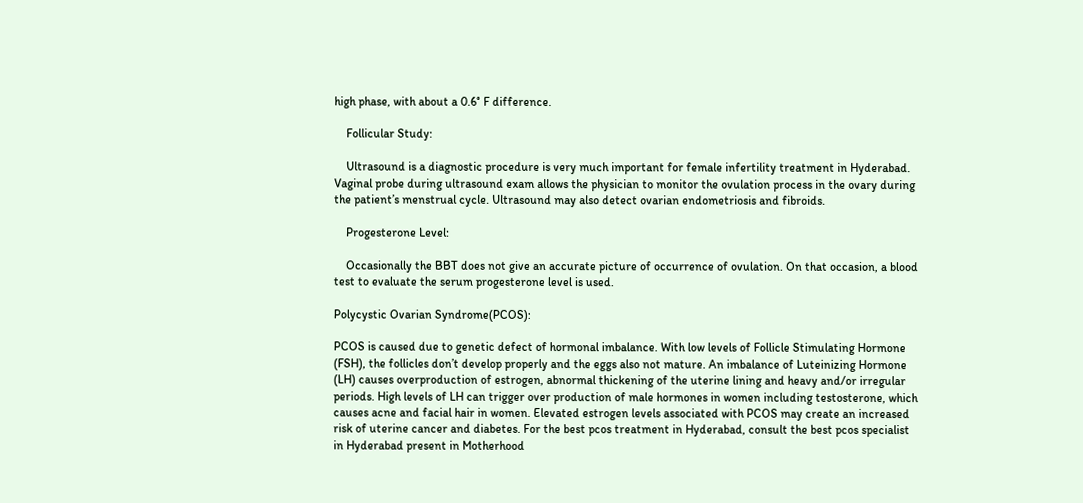high phase, with about a 0.6° F difference.

    Follicular Study:

    Ultrasound is a diagnostic procedure is very much important for female infertility treatment in Hyderabad. Vaginal probe during ultrasound exam allows the physician to monitor the ovulation process in the ovary during the patient’s menstrual cycle. Ultrasound may also detect ovarian endometriosis and fibroids.

    Progesterone Level:

    Occasionally the BBT does not give an accurate picture of occurrence of ovulation. On that occasion, a blood test to evaluate the serum progesterone level is used.

Polycystic Ovarian Syndrome(PCOS):

PCOS is caused due to genetic defect of hormonal imbalance. With low levels of Follicle Stimulating Hormone (FSH), the follicles don’t develop properly and the eggs also not mature. An imbalance of Luteinizing Hormone (LH) causes overproduction of estrogen, abnormal thickening of the uterine lining and heavy and/or irregular periods. High levels of LH can trigger over production of male hormones in women including testosterone, which causes acne and facial hair in women. Elevated estrogen levels associated with PCOS may create an increased risk of uterine cancer and diabetes. For the best pcos treatment in Hyderabad, consult the best pcos specialist in Hyderabad present in Motherhood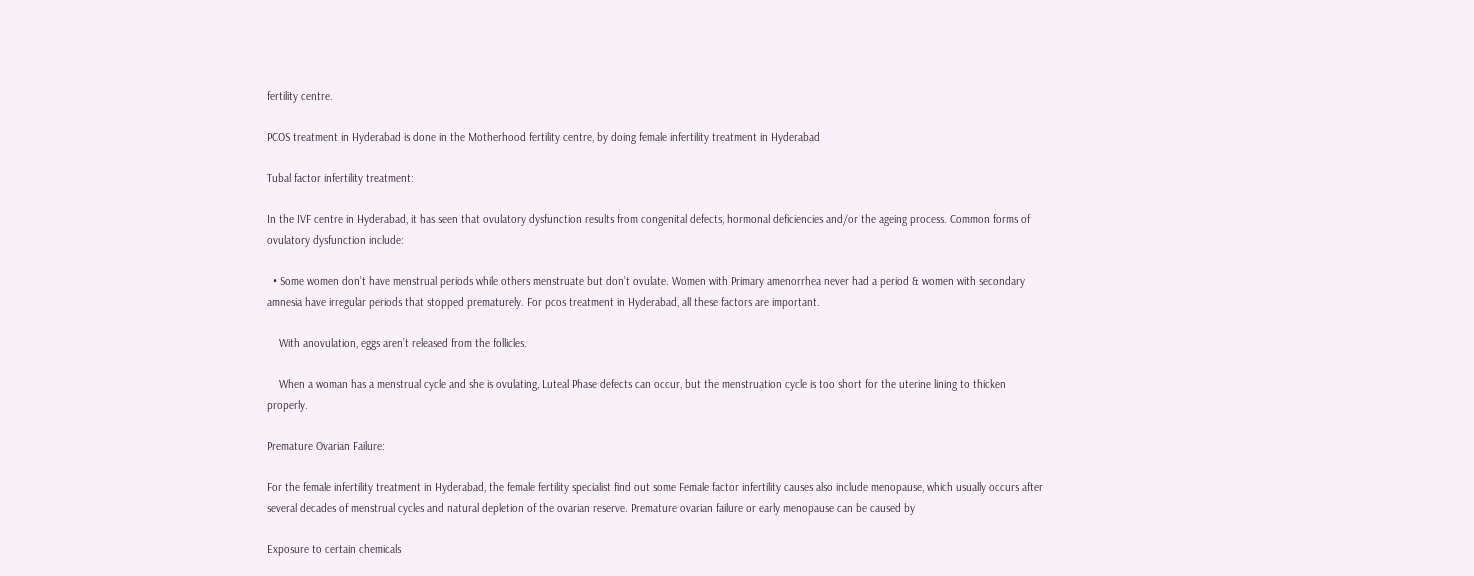fertility centre.

PCOS treatment in Hyderabad is done in the Motherhood fertility centre, by doing female infertility treatment in Hyderabad

Tubal factor infertility treatment:

In the IVF centre in Hyderabad, it has seen that ovulatory dysfunction results from congenital defects, hormonal deficiencies and/or the ageing process. Common forms of ovulatory dysfunction include:

  • Some women don’t have menstrual periods while others menstruate but don’t ovulate. Women with Primary amenorrhea never had a period & women with secondary amnesia have irregular periods that stopped prematurely. For pcos treatment in Hyderabad, all these factors are important.

    With anovulation, eggs aren’t released from the follicles.

    When a woman has a menstrual cycle and she is ovulating, Luteal Phase defects can occur, but the menstruation cycle is too short for the uterine lining to thicken properly.

Premature Ovarian Failure:

For the female infertility treatment in Hyderabad, the female fertility specialist find out some Female factor infertility causes also include menopause, which usually occurs after several decades of menstrual cycles and natural depletion of the ovarian reserve. Premature ovarian failure or early menopause can be caused by

Exposure to certain chemicals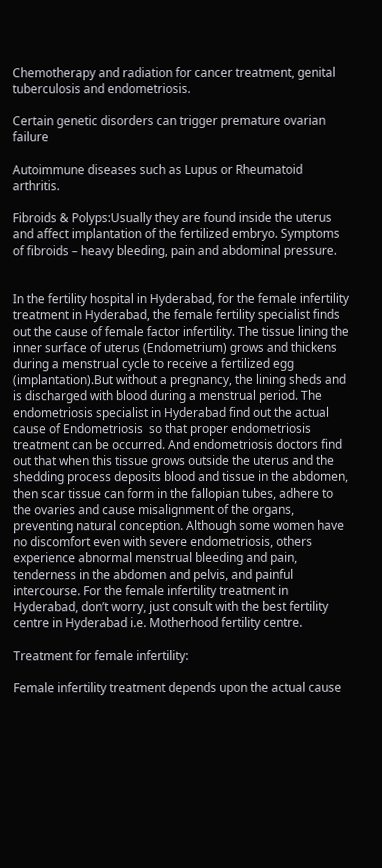Chemotherapy and radiation for cancer treatment, genital tuberculosis and endometriosis.

Certain genetic disorders can trigger premature ovarian failure

Autoimmune diseases such as Lupus or Rheumatoid arthritis.

Fibroids & Polyps:Usually they are found inside the uterus and affect implantation of the fertilized embryo. Symptoms of fibroids – heavy bleeding, pain and abdominal pressure.


In the fertility hospital in Hyderabad, for the female infertility treatment in Hyderabad, the female fertility specialist finds out the cause of female factor infertility. The tissue lining the inner surface of uterus (Endometrium) grows and thickens during a menstrual cycle to receive a fertilized egg (implantation).But without a pregnancy, the lining sheds and is discharged with blood during a menstrual period. The endometriosis specialist in Hyderabad find out the actual cause of Endometriosis  so that proper endometriosis treatment can be occurred. And endometriosis doctors find out that when this tissue grows outside the uterus and the shedding process deposits blood and tissue in the abdomen, then scar tissue can form in the fallopian tubes, adhere to the ovaries and cause misalignment of the organs, preventing natural conception. Although some women have no discomfort even with severe endometriosis, others experience abnormal menstrual bleeding and pain, tenderness in the abdomen and pelvis, and painful intercourse. For the female infertility treatment in Hyderabad, don’t worry, just consult with the best fertility centre in Hyderabad i.e. Motherhood fertility centre.

Treatment for female infertility:

Female infertility treatment depends upon the actual cause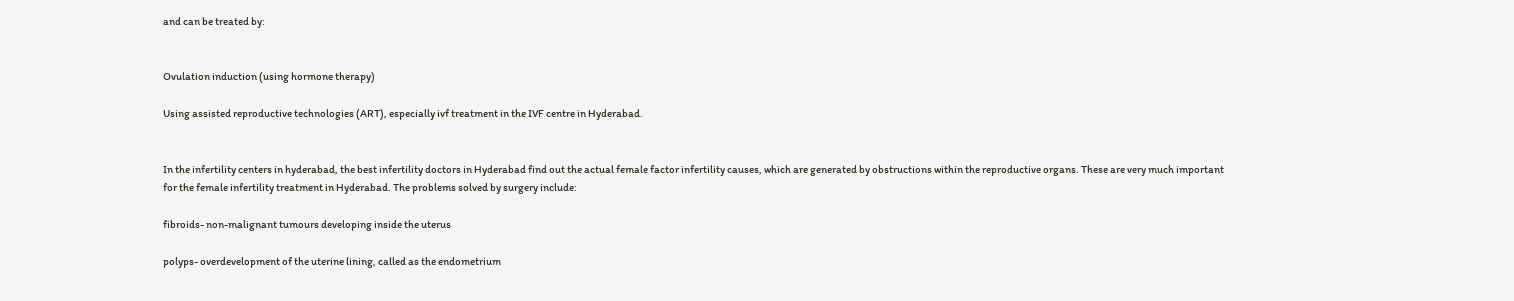and can be treated by:


Ovulation induction (using hormone therapy)

Using assisted reproductive technologies (ART), especially ivf treatment in the IVF centre in Hyderabad.


In the infertility centers in hyderabad, the best infertility doctors in Hyderabad find out the actual female factor infertility causes, which are generated by obstructions within the reproductive organs. These are very much important for the female infertility treatment in Hyderabad. The problems solved by surgery include:

fibroids- non-malignant tumours developing inside the uterus

polyps- overdevelopment of the uterine lining, called as the endometrium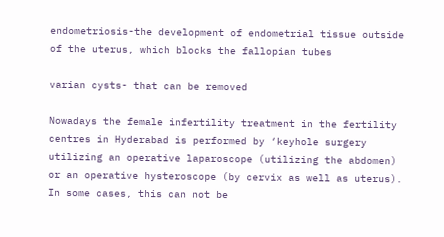endometriosis-the development of endometrial tissue outside of the uterus, which blocks the fallopian tubes

varian cysts- that can be removed

Nowadays the female infertility treatment in the fertility centres in Hyderabad is performed by ‘keyhole surgery utilizing an operative laparoscope (utilizing the abdomen) or an operative hysteroscope (by cervix as well as uterus). In some cases, this can not be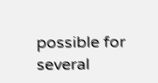possible for several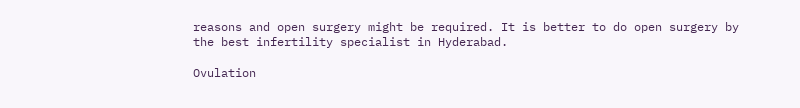reasons and open surgery might be required. It is better to do open surgery by the best infertility specialist in Hyderabad.

Ovulation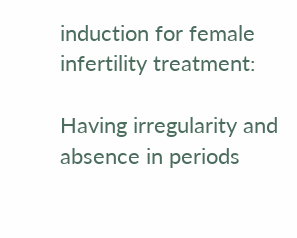induction for female infertility treatment:

Having irregularity and absence in periods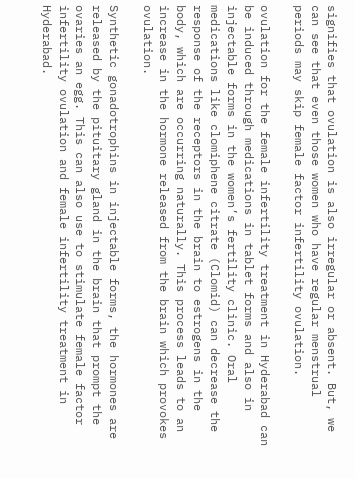signifies that ovulation is also irregular or absent. But, we can see that even those women who have regular menstrual periods may skip female factor infertility ovulation.

ovulation for the female infertility treatment in Hyderabad can be induced through medications in tablet forms and also in injectable forms in the women’s fertility clinic. Oral medications like clomiphene citrate (Clomid) can decrease the response of the receptors in the brain to estrogens in the body, which are occurring naturally. This process leads to an increase in the hormone released from the brain which provokes ovulation.

Synthetic gonadotrophins in injectable forms, the hormones are released by the pituitary gland in the brain that prompt the ovaries an egg. This can also use to stimulate female factor infertility ovulation and female infertility treatment in Hyderabad.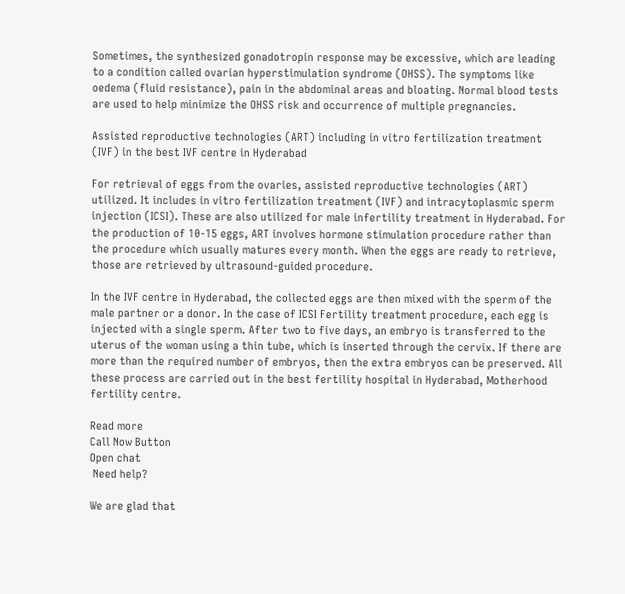Sometimes, the synthesized gonadotropin response may be excessive, which are leading to a condition called ovarian hyperstimulation syndrome (OHSS). The symptoms like oedema (fluid resistance), pain in the abdominal areas and bloating. Normal blood tests are used to help minimize the OHSS risk and occurrence of multiple pregnancies.

Assisted reproductive technologies (ART) including in vitro fertilization treatment (IVF) in the best IVF centre in Hyderabad

For retrieval of eggs from the ovaries, assisted reproductive technologies (ART) utilized. It includes in vitro fertilization treatment (IVF) and intracytoplasmic sperm injection (ICSI). These are also utilized for male infertility treatment in Hyderabad. For the production of 10-15 eggs, ART involves hormone stimulation procedure rather than the procedure which usually matures every month. When the eggs are ready to retrieve, those are retrieved by ultrasound-guided procedure.

In the IVF centre in Hyderabad, the collected eggs are then mixed with the sperm of the male partner or a donor. In the case of ICSI Fertility treatment procedure, each egg is injected with a single sperm. After two to five days, an embryo is transferred to the uterus of the woman using a thin tube, which is inserted through the cervix. If there are more than the required number of embryos, then the extra embryos can be preserved. All these process are carried out in the best fertility hospital in Hyderabad, Motherhood fertility centre.

Read more
Call Now Button
Open chat
 Need help?

We are glad that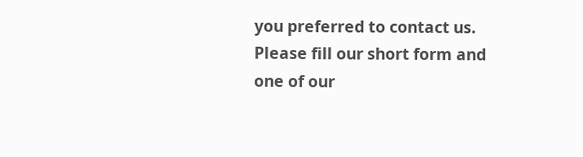you preferred to contact us. Please fill our short form and one of our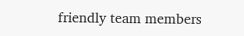friendly team members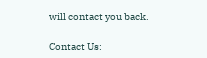will contact you back.

Contact Us: